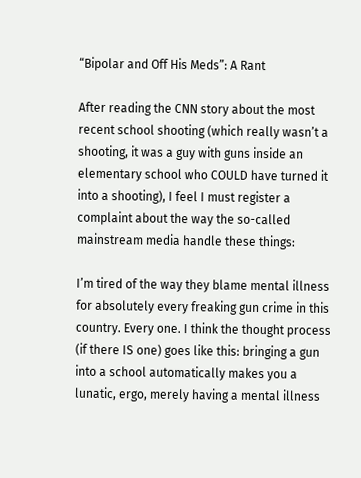“Bipolar and Off His Meds”: A Rant

After reading the CNN story about the most recent school shooting (which really wasn’t a shooting, it was a guy with guns inside an elementary school who COULD have turned it into a shooting), I feel I must register a complaint about the way the so-called mainstream media handle these things:

I’m tired of the way they blame mental illness for absolutely every freaking gun crime in this country. Every one. I think the thought process (if there IS one) goes like this: bringing a gun into a school automatically makes you a lunatic, ergo, merely having a mental illness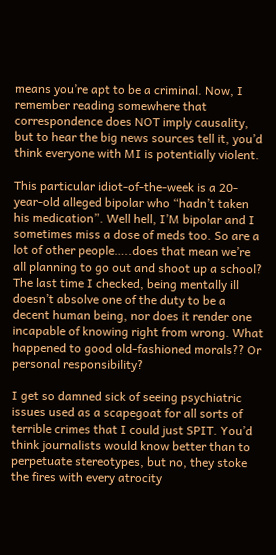means you’re apt to be a criminal. Now, I remember reading somewhere that correspondence does NOT imply causality, but to hear the big news sources tell it, you’d think everyone with MI is potentially violent.

This particular idiot-of-the-week is a 20-year-old alleged bipolar who “hadn’t taken his medication”. Well hell, I’M bipolar and I sometimes miss a dose of meds too. So are a lot of other people…..does that mean we’re all planning to go out and shoot up a school? The last time I checked, being mentally ill doesn’t absolve one of the duty to be a decent human being, nor does it render one incapable of knowing right from wrong. What happened to good old-fashioned morals?? Or personal responsibility?

I get so damned sick of seeing psychiatric issues used as a scapegoat for all sorts of terrible crimes that I could just SPIT. You’d think journalists would know better than to perpetuate stereotypes, but no, they stoke the fires with every atrocity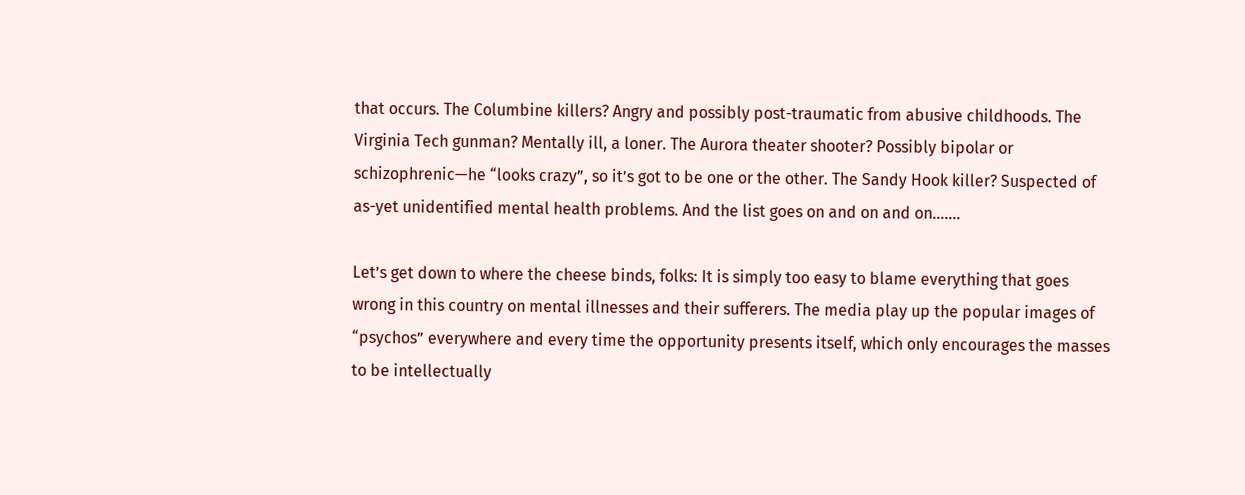that occurs. The Columbine killers? Angry and possibly post-traumatic from abusive childhoods. The Virginia Tech gunman? Mentally ill, a loner. The Aurora theater shooter? Possibly bipolar or schizophrenic—he “looks crazy”, so it’s got to be one or the other. The Sandy Hook killer? Suspected of as-yet unidentified mental health problems. And the list goes on and on and on…….

Let’s get down to where the cheese binds, folks: It is simply too easy to blame everything that goes wrong in this country on mental illnesses and their sufferers. The media play up the popular images of “psychos” everywhere and every time the opportunity presents itself, which only encourages the masses to be intellectually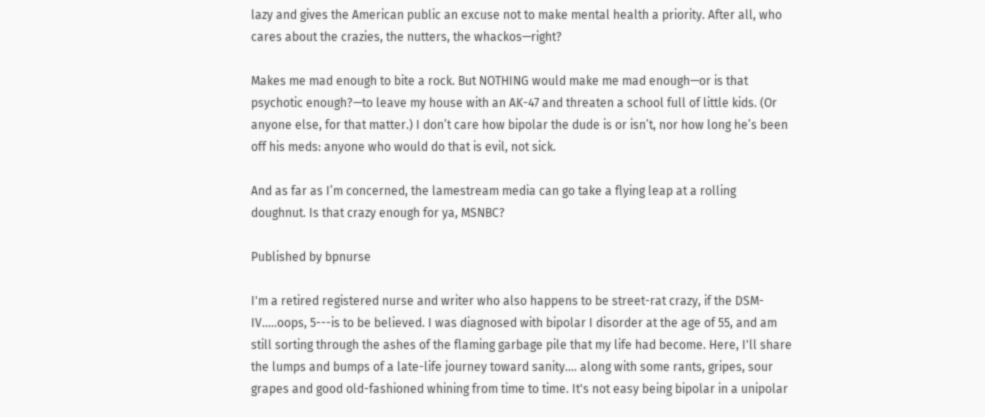lazy and gives the American public an excuse not to make mental health a priority. After all, who cares about the crazies, the nutters, the whackos—right?

Makes me mad enough to bite a rock. But NOTHING would make me mad enough—or is that psychotic enough?—to leave my house with an AK-47 and threaten a school full of little kids. (Or anyone else, for that matter.) I don’t care how bipolar the dude is or isn’t, nor how long he’s been off his meds: anyone who would do that is evil, not sick.

And as far as I’m concerned, the lamestream media can go take a flying leap at a rolling doughnut. Is that crazy enough for ya, MSNBC?

Published by bpnurse

I'm a retired registered nurse and writer who also happens to be street-rat crazy, if the DSM-IV.....oops, 5---is to be believed. I was diagnosed with bipolar I disorder at the age of 55, and am still sorting through the ashes of the flaming garbage pile that my life had become. Here, I'll share the lumps and bumps of a late-life journey toward sanity.... along with some rants, gripes, sour grapes and good old-fashioned whining from time to time. It's not easy being bipolar in a unipolar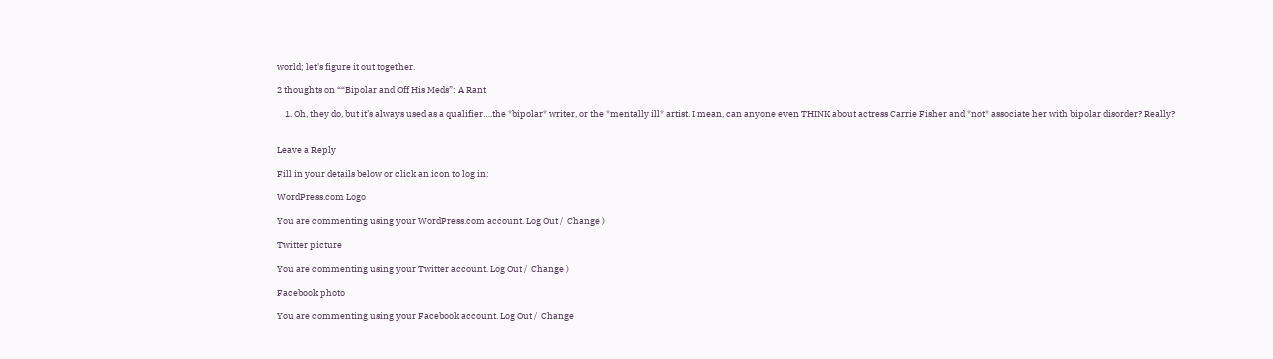world; let's figure it out together.

2 thoughts on ““Bipolar and Off His Meds”: A Rant

    1. Oh, they do, but it’s always used as a qualifier….the *bipolar* writer, or the *mentally ill* artist. I mean, can anyone even THINK about actress Carrie Fisher and *not* associate her with bipolar disorder? Really?


Leave a Reply

Fill in your details below or click an icon to log in:

WordPress.com Logo

You are commenting using your WordPress.com account. Log Out /  Change )

Twitter picture

You are commenting using your Twitter account. Log Out /  Change )

Facebook photo

You are commenting using your Facebook account. Log Out /  Change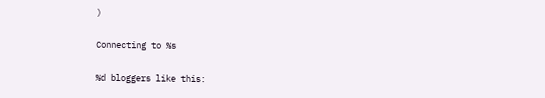)

Connecting to %s

%d bloggers like this: